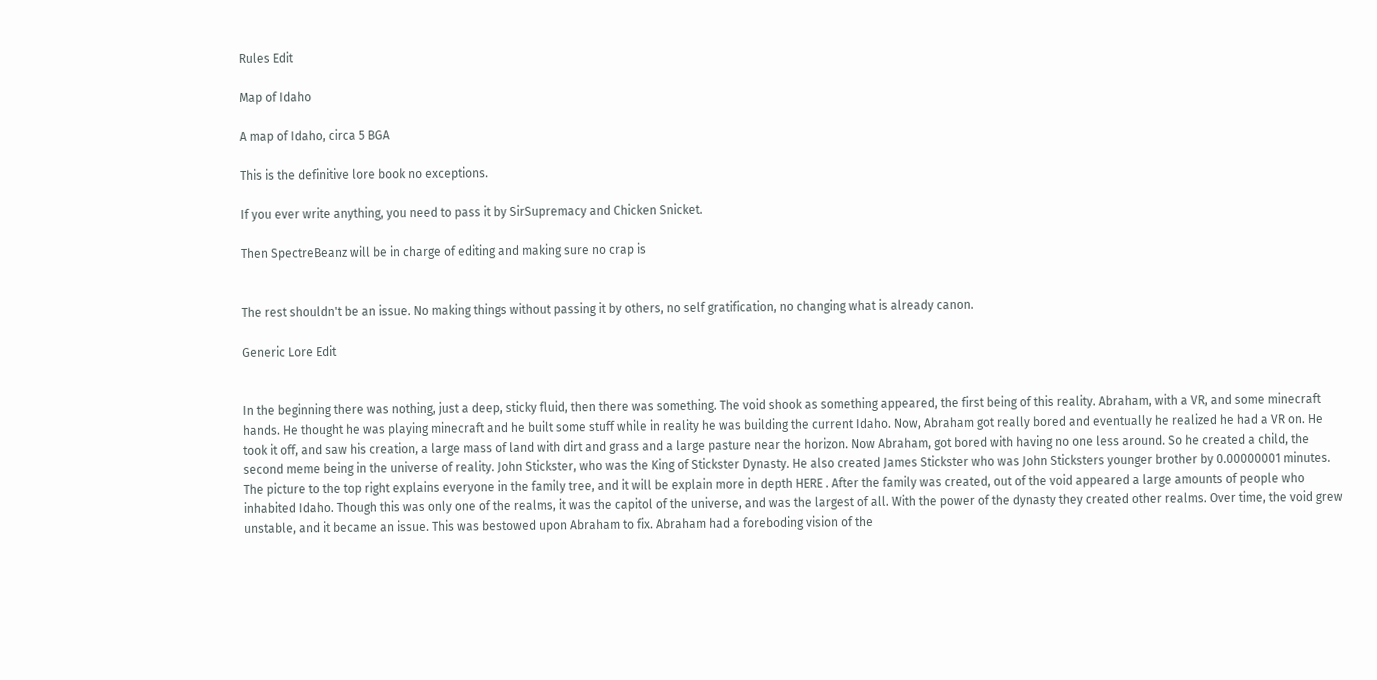Rules Edit

Map of Idaho

A map of Idaho, circa 5 BGA

This is the definitive lore book no exceptions.

If you ever write anything, you need to pass it by SirSupremacy and Chicken Snicket.

Then SpectreBeanz will be in charge of editing and making sure no crap is


The rest shouldn't be an issue. No making things without passing it by others, no self gratification, no changing what is already canon.

Generic Lore Edit


In the beginning there was nothing, just a deep, sticky fluid, then there was something. The void shook as something appeared, the first being of this reality. Abraham, with a VR, and some minecraft hands. He thought he was playing minecraft and he built some stuff while in reality he was building the current Idaho. Now, Abraham got really bored and eventually he realized he had a VR on. He took it off, and saw his creation, a large mass of land with dirt and grass and a large pasture near the horizon. Now Abraham, got bored with having no one less around. So he created a child, the second meme being in the universe of reality. John Stickster, who was the King of Stickster Dynasty. He also created James Stickster who was John Sticksters younger brother by 0.00000001 minutes. The picture to the top right explains everyone in the family tree, and it will be explain more in depth HERE . After the family was created, out of the void appeared a large amounts of people who inhabited Idaho. Though this was only one of the realms, it was the capitol of the universe, and was the largest of all. With the power of the dynasty they created other realms. Over time, the void grew unstable, and it became an issue. This was bestowed upon Abraham to fix. Abraham had a foreboding vision of the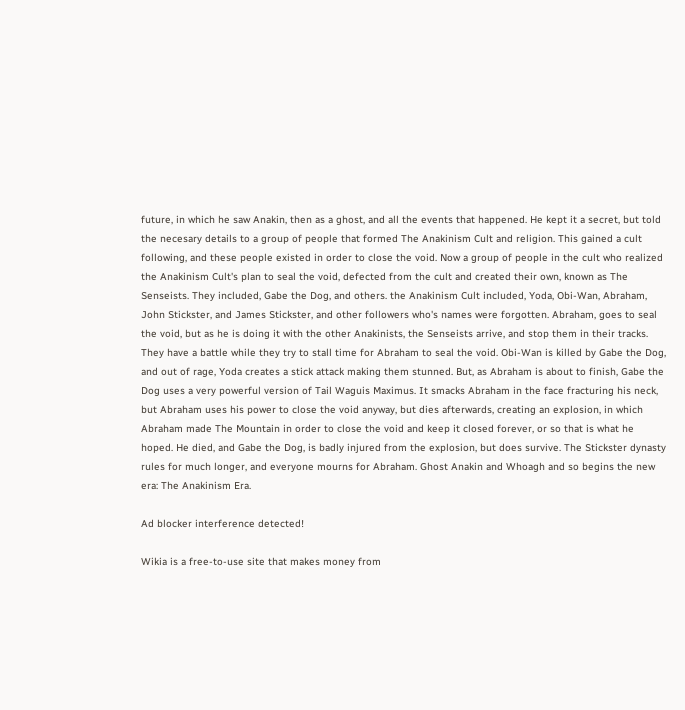future, in which he saw Anakin, then as a ghost, and all the events that happened. He kept it a secret, but told the necesary details to a group of people that formed The Anakinism Cult and religion. This gained a cult following, and these people existed in order to close the void. Now a group of people in the cult who realized the Anakinism Cult's plan to seal the void, defected from the cult and created their own, known as The Senseists. They included, Gabe the Dog, and others. the Anakinism Cult included, Yoda, Obi-Wan, Abraham, John Stickster, and James Stickster, and other followers who's names were forgotten. Abraham, goes to seal the void, but as he is doing it with the other Anakinists, the Senseists arrive, and stop them in their tracks. They have a battle while they try to stall time for Abraham to seal the void. Obi-Wan is killed by Gabe the Dog, and out of rage, Yoda creates a stick attack making them stunned. But, as Abraham is about to finish, Gabe the Dog uses a very powerful version of Tail Waguis Maximus. It smacks Abraham in the face fracturing his neck, but Abraham uses his power to close the void anyway, but dies afterwards, creating an explosion, in which Abraham made The Mountain in order to close the void and keep it closed forever, or so that is what he hoped. He died, and Gabe the Dog, is badly injured from the explosion, but does survive. The Stickster dynasty rules for much longer, and everyone mourns for Abraham. Ghost Anakin and Whoagh and so begins the new era: The Anakinism Era.

Ad blocker interference detected!

Wikia is a free-to-use site that makes money from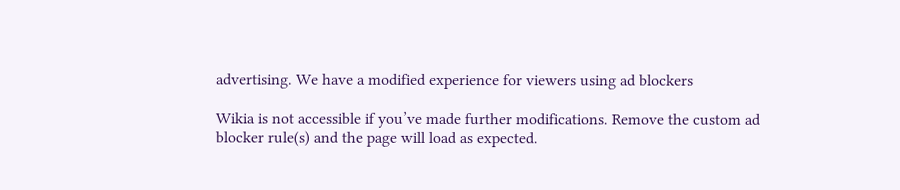advertising. We have a modified experience for viewers using ad blockers

Wikia is not accessible if you’ve made further modifications. Remove the custom ad blocker rule(s) and the page will load as expected.